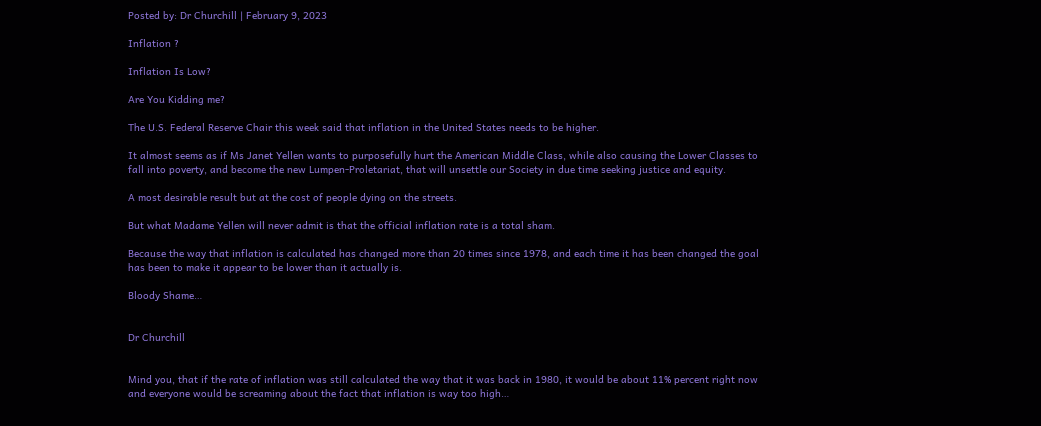Posted by: Dr Churchill | February 9, 2023

Inflation ?

Inflation Is Low?

Are You Kidding me?

The U.S. Federal Reserve Chair this week said that inflation in the United States needs to be higher.

It almost seems as if Ms Janet Yellen wants to purposefully hurt the American Middle Class, while also causing the Lower Classes to fall into poverty, and become the new Lumpen-Proletariat, that will unsettle our Society in due time seeking justice and equity.

A most desirable result but at the cost of people dying on the streets.

But what Madame Yellen will never admit is that the official inflation rate is a total sham.

Because the way that inflation is calculated has changed more than 20 times since 1978, and each time it has been changed the goal has been to make it appear to be lower than it actually is.

Bloody Shame…


Dr Churchill


Mind you, that if the rate of inflation was still calculated the way that it was back in 1980, it would be about 11% percent right now and everyone would be screaming about the fact that inflation is way too high…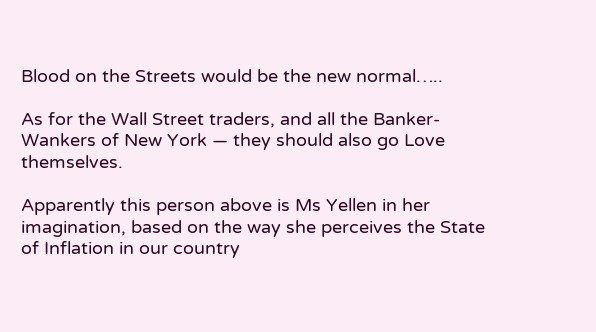Blood on the Streets would be the new normal…..

As for the Wall Street traders, and all the Banker-Wankers of New York — they should also go Love themselves.

Apparently this person above is Ms Yellen in her imagination, based on the way she perceives the State of Inflation in our country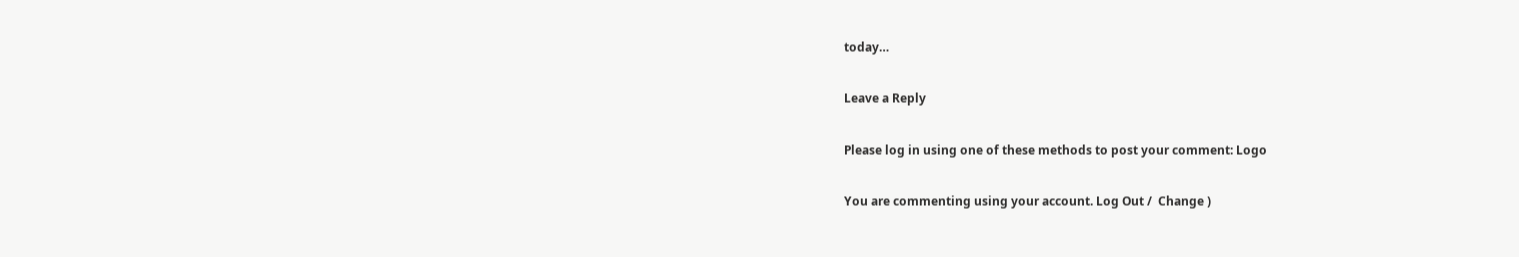today…

Leave a Reply

Please log in using one of these methods to post your comment: Logo

You are commenting using your account. Log Out /  Change )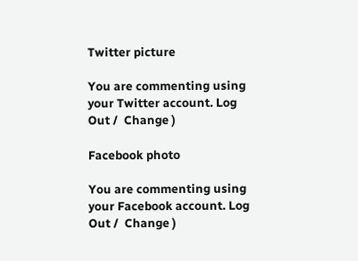Twitter picture

You are commenting using your Twitter account. Log Out /  Change )

Facebook photo

You are commenting using your Facebook account. Log Out /  Change )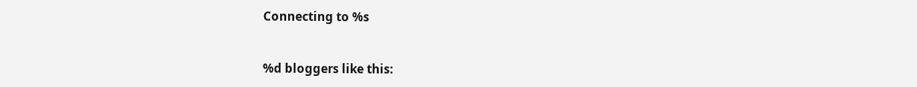Connecting to %s


%d bloggers like this: